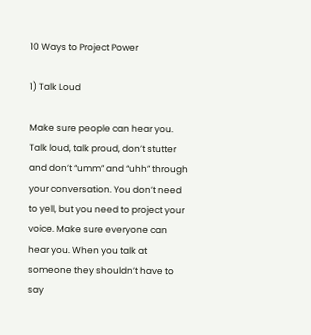10 Ways to Project Power

1) Talk Loud

Make sure people can hear you. Talk loud, talk proud, don’t stutter and don’t “umm” and “uhh” through your conversation. You don’t need to yell, but you need to project your voice. Make sure everyone can hear you. When you talk at someone they shouldn’t have to say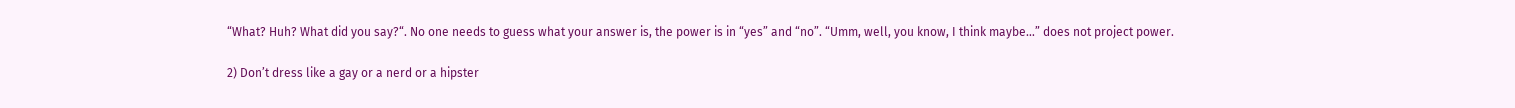“What? Huh? What did you say?“. No one needs to guess what your answer is, the power is in “yes” and “no”. “Umm, well, you know, I think maybe…” does not project power.

2) Don’t dress like a gay or a nerd or a hipster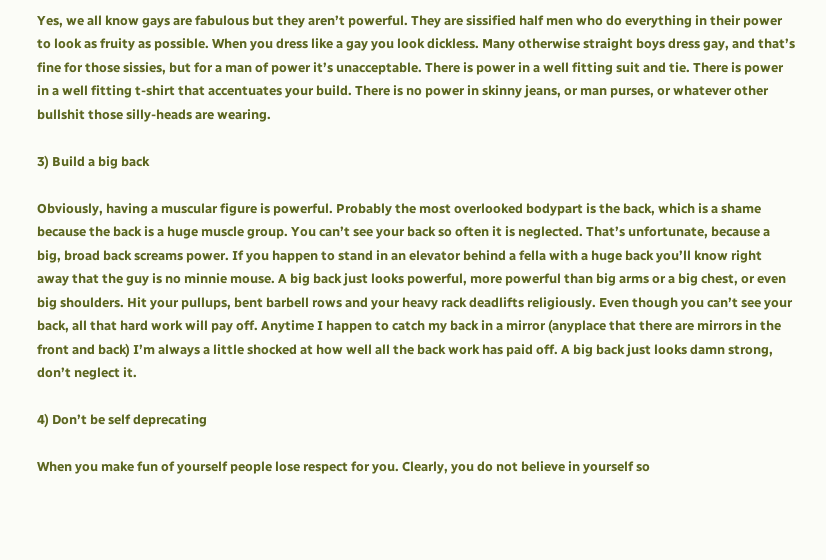Yes, we all know gays are fabulous but they aren’t powerful. They are sissified half men who do everything in their power to look as fruity as possible. When you dress like a gay you look dickless. Many otherwise straight boys dress gay, and that’s fine for those sissies, but for a man of power it’s unacceptable. There is power in a well fitting suit and tie. There is power in a well fitting t-shirt that accentuates your build. There is no power in skinny jeans, or man purses, or whatever other bullshit those silly-heads are wearing.

3) Build a big back

Obviously, having a muscular figure is powerful. Probably the most overlooked bodypart is the back, which is a shame because the back is a huge muscle group. You can’t see your back so often it is neglected. That’s unfortunate, because a big, broad back screams power. If you happen to stand in an elevator behind a fella with a huge back you’ll know right away that the guy is no minnie mouse. A big back just looks powerful, more powerful than big arms or a big chest, or even big shoulders. Hit your pullups, bent barbell rows and your heavy rack deadlifts religiously. Even though you can’t see your back, all that hard work will pay off. Anytime I happen to catch my back in a mirror (anyplace that there are mirrors in the front and back) I’m always a little shocked at how well all the back work has paid off. A big back just looks damn strong, don’t neglect it.

4) Don’t be self deprecating

When you make fun of yourself people lose respect for you. Clearly, you do not believe in yourself so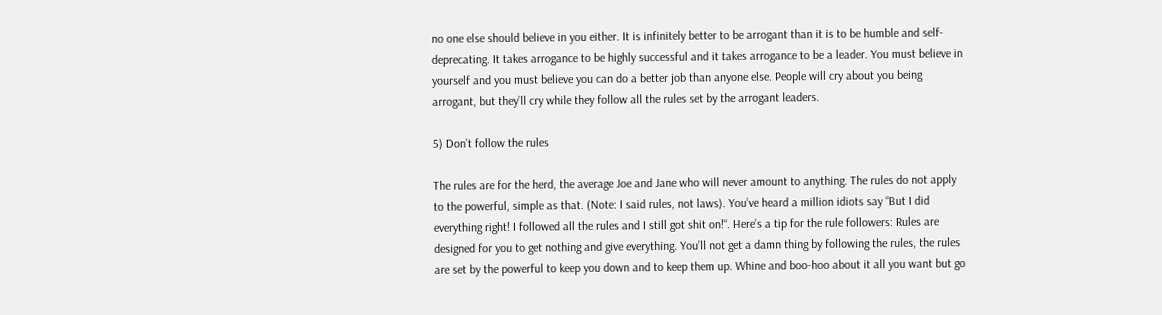no one else should believe in you either. It is infinitely better to be arrogant than it is to be humble and self-deprecating. It takes arrogance to be highly successful and it takes arrogance to be a leader. You must believe in yourself and you must believe you can do a better job than anyone else. People will cry about you being arrogant, but they’ll cry while they follow all the rules set by the arrogant leaders.

5) Don’t follow the rules

The rules are for the herd, the average Joe and Jane who will never amount to anything. The rules do not apply to the powerful, simple as that. (Note: I said rules, not laws). You’ve heard a million idiots say “But I did everything right! I followed all the rules and I still got shit on!“. Here’s a tip for the rule followers: Rules are designed for you to get nothing and give everything. You’ll not get a damn thing by following the rules, the rules are set by the powerful to keep you down and to keep them up. Whine and boo-hoo about it all you want but go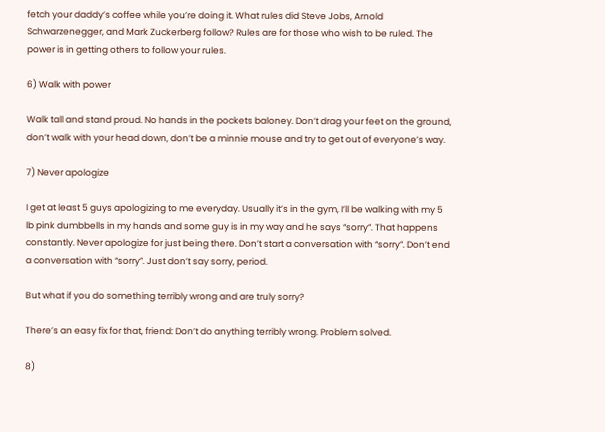fetch your daddy’s coffee while you’re doing it. What rules did Steve Jobs, Arnold Schwarzenegger, and Mark Zuckerberg follow? Rules are for those who wish to be ruled. The power is in getting others to follow your rules.

6) Walk with power

Walk tall and stand proud. No hands in the pockets baloney. Don’t drag your feet on the ground, don’t walk with your head down, don’t be a minnie mouse and try to get out of everyone’s way.

7) Never apologize

I get at least 5 guys apologizing to me everyday. Usually it’s in the gym, I’ll be walking with my 5 lb pink dumbbells in my hands and some guy is in my way and he says “sorry”. That happens constantly. Never apologize for just being there. Don’t start a conversation with “sorry”. Don’t end a conversation with “sorry”. Just don’t say sorry, period.

But what if you do something terribly wrong and are truly sorry?

There’s an easy fix for that, friend: Don’t do anything terribly wrong. Problem solved.

8)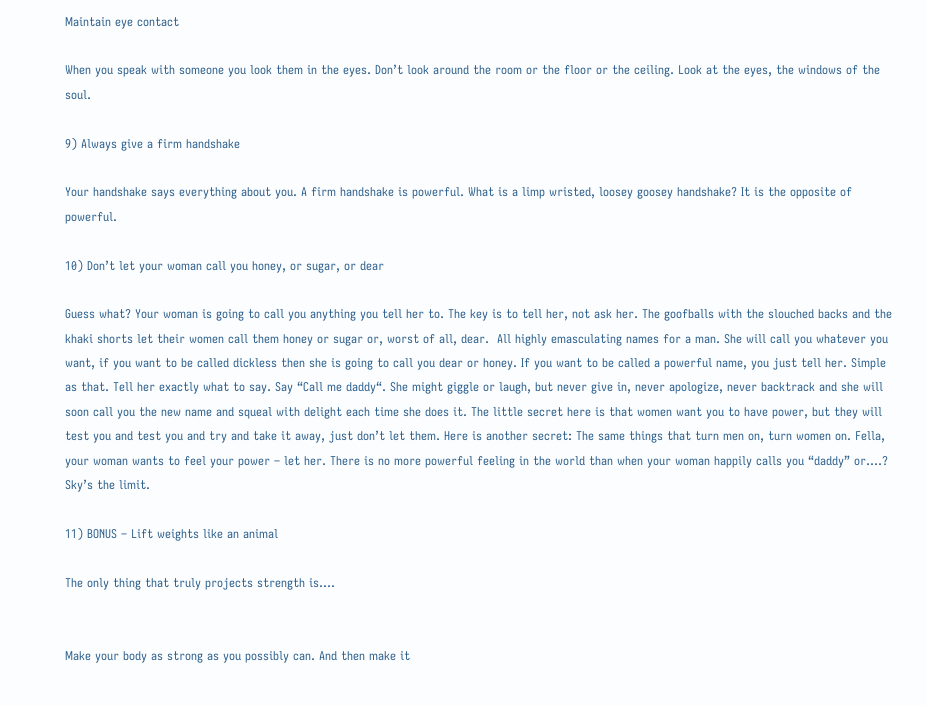Maintain eye contact

When you speak with someone you look them in the eyes. Don’t look around the room or the floor or the ceiling. Look at the eyes, the windows of the soul.

9) Always give a firm handshake

Your handshake says everything about you. A firm handshake is powerful. What is a limp wristed, loosey goosey handshake? It is the opposite of powerful.

10) Don’t let your woman call you honey, or sugar, or dear

Guess what? Your woman is going to call you anything you tell her to. The key is to tell her, not ask her. The goofballs with the slouched backs and the khaki shorts let their women call them honey or sugar or, worst of all, dear.  All highly emasculating names for a man. She will call you whatever you want, if you want to be called dickless then she is going to call you dear or honey. If you want to be called a powerful name, you just tell her. Simple as that. Tell her exactly what to say. Say “Call me daddy“. She might giggle or laugh, but never give in, never apologize, never backtrack and she will soon call you the new name and squeal with delight each time she does it. The little secret here is that women want you to have power, but they will test you and test you and try and take it away, just don’t let them. Here is another secret: The same things that turn men on, turn women on. Fella, your woman wants to feel your power – let her. There is no more powerful feeling in the world than when your woman happily calls you “daddy” or….? Sky’s the limit.

11) BONUS – Lift weights like an animal

The only thing that truly projects strength is….


Make your body as strong as you possibly can. And then make it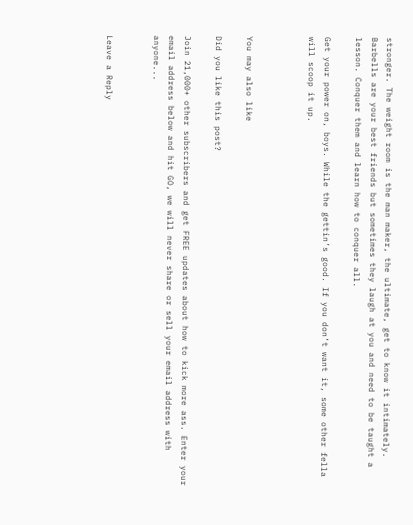stronger. The weight room is the man maker, the ultimate, get to know it intimately. Barbells are your best friends but sometimes they laugh at you and need to be taught a lesson. Conquer them and learn how to conquer all.

Get your power on, boys. While the gettin’s good. If you don’t want it, some other fella will scoop it up.



You may also like

Did you like this post?

Join 21,000+ other subscribers and get FREE updates about how to kick more ass. Enter your email address below and hit GO, we will never share or sell your email address with anyone...


Leave a Reply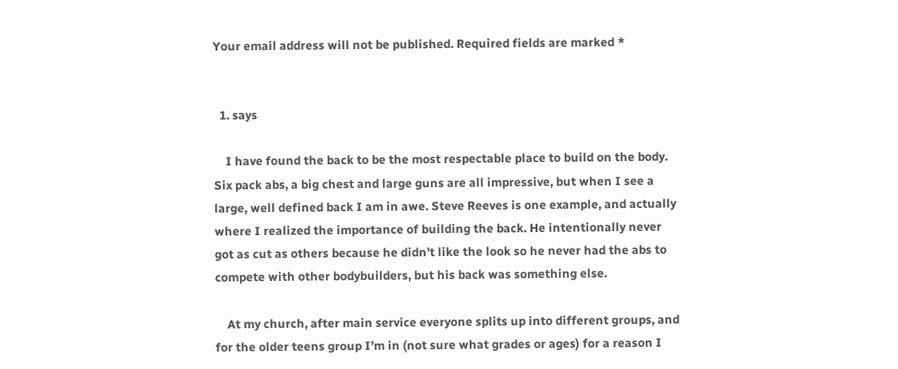Your email address will not be published. Required fields are marked *


  1. says

    I have found the back to be the most respectable place to build on the body. Six pack abs, a big chest and large guns are all impressive, but when I see a large, well defined back I am in awe. Steve Reeves is one example, and actually where I realized the importance of building the back. He intentionally never got as cut as others because he didn’t like the look so he never had the abs to compete with other bodybuilders, but his back was something else.

    At my church, after main service everyone splits up into different groups, and for the older teens group I’m in (not sure what grades or ages) for a reason I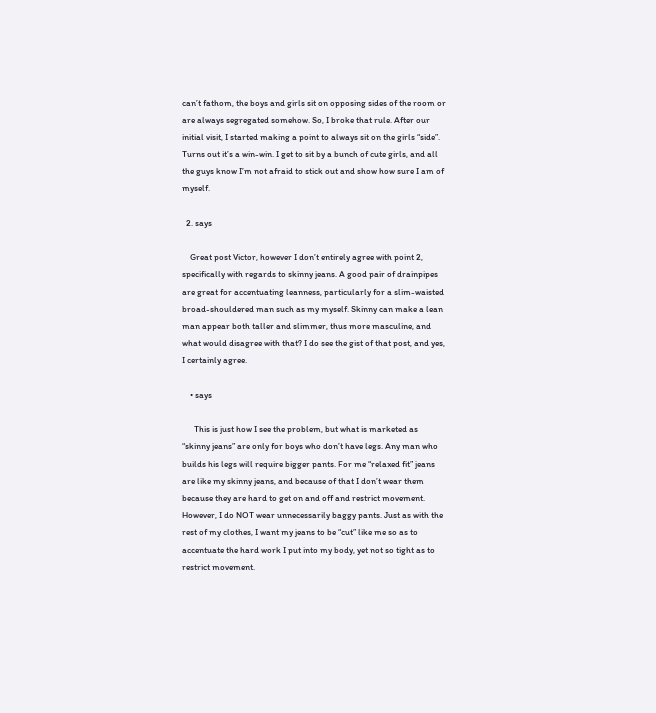can’t fathom, the boys and girls sit on opposing sides of the room or are always segregated somehow. So, I broke that rule. After our initial visit, I started making a point to always sit on the girls “side”. Turns out it’s a win-win. I get to sit by a bunch of cute girls, and all the guys know I’m not afraid to stick out and show how sure I am of myself.

  2. says

    Great post Victor, however I don’t entirely agree with point 2, specifically with regards to skinny jeans. A good pair of drainpipes are great for accentuating leanness, particularly for a slim-waisted broad-shouldered man such as my myself. Skinny can make a lean man appear both taller and slimmer, thus more masculine, and what would disagree with that? I do see the gist of that post, and yes, I certainly agree.

    • says

      This is just how I see the problem, but what is marketed as “skinny jeans” are only for boys who don’t have legs. Any man who builds his legs will require bigger pants. For me “relaxed fit” jeans are like my skinny jeans, and because of that I don’t wear them because they are hard to get on and off and restrict movement. However, I do NOT wear unnecessarily baggy pants. Just as with the rest of my clothes, I want my jeans to be “cut” like me so as to accentuate the hard work I put into my body, yet not so tight as to restrict movement.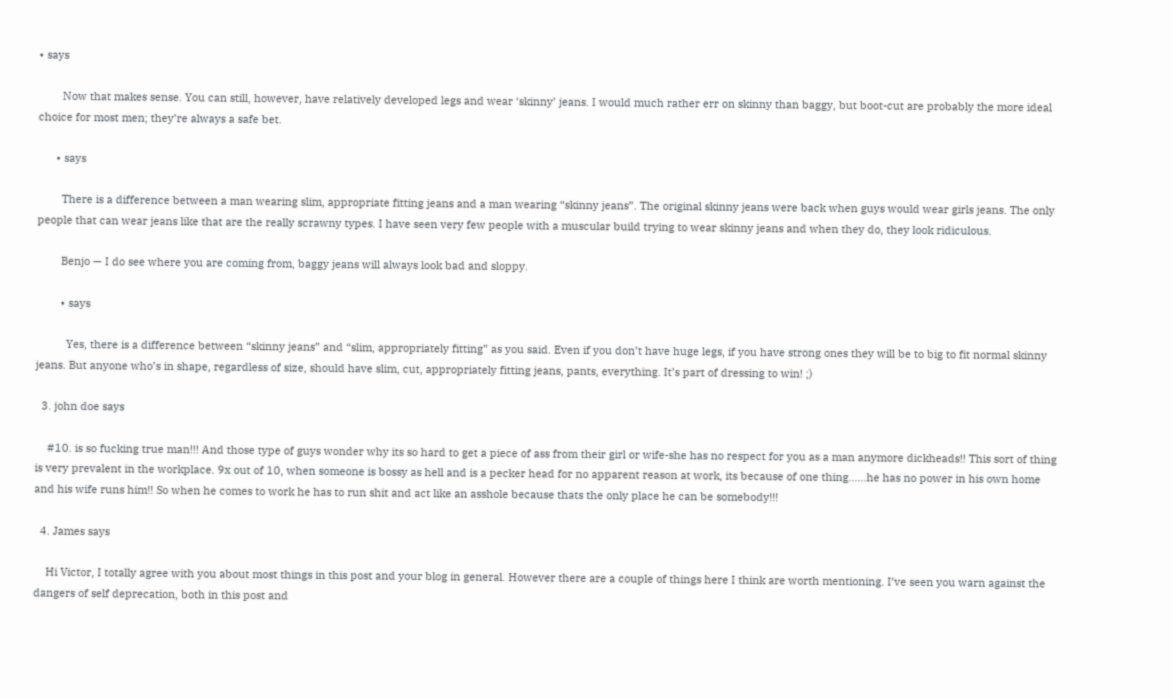• says

        Now that makes sense. You can still, however, have relatively developed legs and wear ‘skinny’ jeans. I would much rather err on skinny than baggy, but boot-cut are probably the more ideal choice for most men; they’re always a safe bet.

      • says

        There is a difference between a man wearing slim, appropriate fitting jeans and a man wearing “skinny jeans”. The original skinny jeans were back when guys would wear girls jeans. The only people that can wear jeans like that are the really scrawny types. I have seen very few people with a muscular build trying to wear skinny jeans and when they do, they look ridiculous.

        Benjo — I do see where you are coming from, baggy jeans will always look bad and sloppy.

        • says

          Yes, there is a difference between “skinny jeans” and “slim, appropriately fitting” as you said. Even if you don’t have huge legs, if you have strong ones they will be to big to fit normal skinny jeans. But anyone who’s in shape, regardless of size, should have slim, cut, appropriately fitting jeans, pants, everything. It’s part of dressing to win! ;)

  3. john doe says

    #10. is so fucking true man!!! And those type of guys wonder why its so hard to get a piece of ass from their girl or wife-she has no respect for you as a man anymore dickheads!! This sort of thing is very prevalent in the workplace. 9x out of 10, when someone is bossy as hell and is a pecker head for no apparent reason at work, its because of one thing……he has no power in his own home and his wife runs him!! So when he comes to work he has to run shit and act like an asshole because thats the only place he can be somebody!!!

  4. James says

    Hi Victor, I totally agree with you about most things in this post and your blog in general. However there are a couple of things here I think are worth mentioning. I’ve seen you warn against the dangers of self deprecation, both in this post and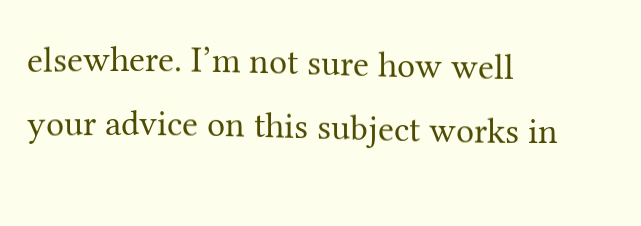elsewhere. I’m not sure how well your advice on this subject works in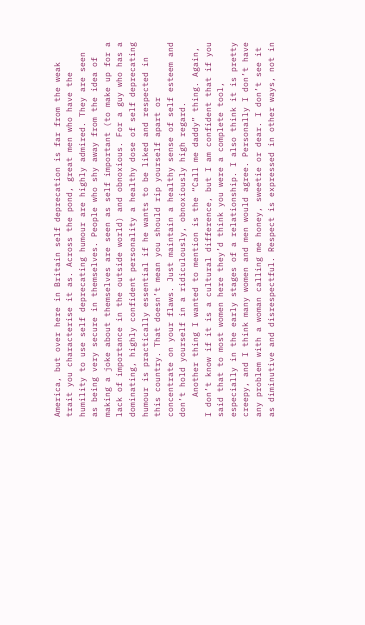America, but over here in Britain self deprecation is far from the weak trait you characterise it as. Across the pond, great men who have the humility to use self deprecating humour are highly admired. They are seen as being very secure in themselves. People who shy away from the idea of making a joke about themselves are seen as self important (to make up for a lack of importance in the outside world) and obnoxious. For a guy who has a dominating, highly confident personality a healthy dose of self deprecating humour is practically essential if he wants to be liked and respected in this country. That doesn’t mean you should rip yourself apart or concentrate on your flaws. Just maintain a healthy sense of self esteem and don’t hold yourself in a ridiculously, obnoxiously high regard.
    Another thing I wanted to mention is the “Call me daddy” thing. Again, I don’t know if it is a cultural difference, but I am confident that if you said that to most women here they’d think you were a complete tool, especially in the early stages of a relationship. I also think it is pretty creepy, and I think many women and men would agree. Personally I don’t have any problem with a woman calling me honey, sweetie or dear. I don’t see it as diminutive and disrespectful. Respect is expressed in other ways, not in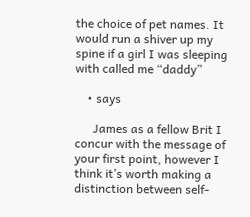the choice of pet names. It would run a shiver up my spine if a girl I was sleeping with called me “daddy”

    • says

      James as a fellow Brit I concur with the message of your first point, however I think it’s worth making a distinction between self-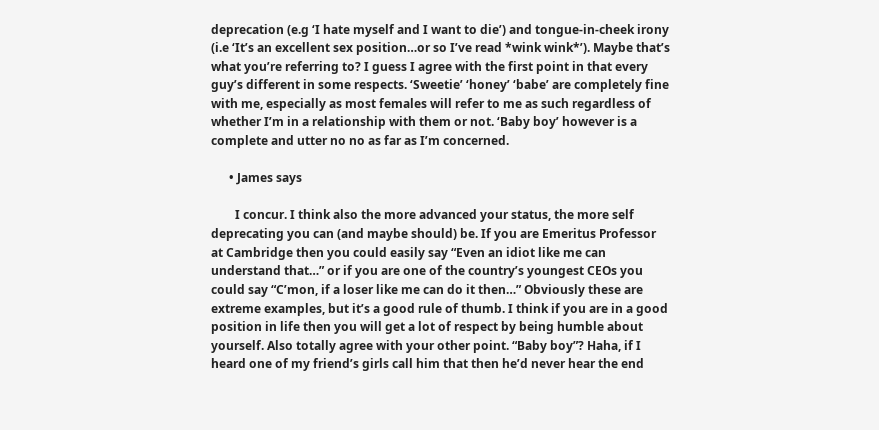deprecation (e.g ‘I hate myself and I want to die’) and tongue-in-cheek irony (i.e ‘It’s an excellent sex position…or so I’ve read *wink wink*’). Maybe that’s what you’re referring to? I guess I agree with the first point in that every guy’s different in some respects. ‘Sweetie’ ‘honey’ ‘babe’ are completely fine with me, especially as most females will refer to me as such regardless of whether I’m in a relationship with them or not. ‘Baby boy’ however is a complete and utter no no as far as I’m concerned.

      • James says

        I concur. I think also the more advanced your status, the more self deprecating you can (and maybe should) be. If you are Emeritus Professor at Cambridge then you could easily say “Even an idiot like me can understand that…” or if you are one of the country’s youngest CEOs you could say “C’mon, if a loser like me can do it then…” Obviously these are extreme examples, but it’s a good rule of thumb. I think if you are in a good position in life then you will get a lot of respect by being humble about yourself. Also totally agree with your other point. “Baby boy”? Haha, if I heard one of my friend’s girls call him that then he’d never hear the end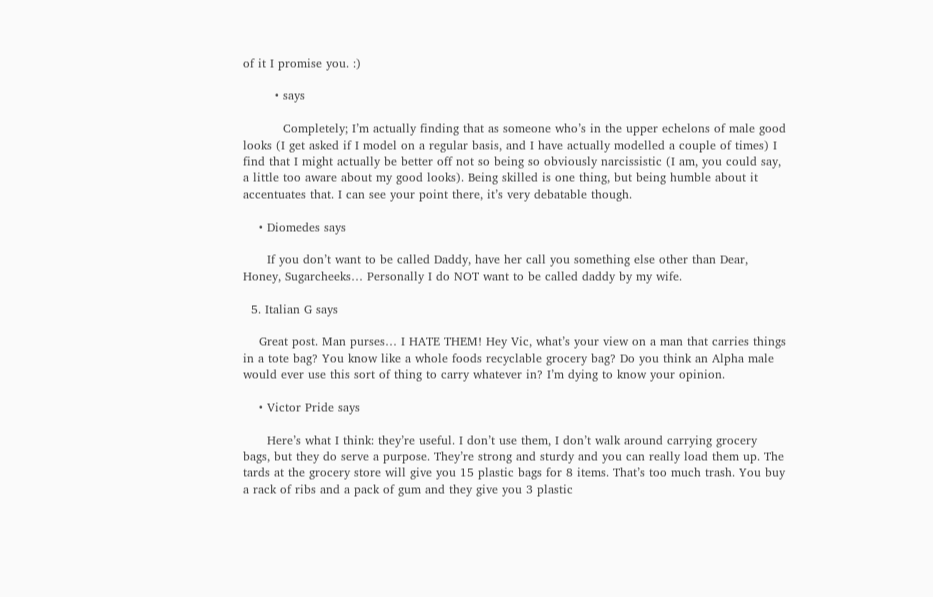of it I promise you. :)

        • says

          Completely; I’m actually finding that as someone who’s in the upper echelons of male good looks (I get asked if I model on a regular basis, and I have actually modelled a couple of times) I find that I might actually be better off not so being so obviously narcissistic (I am, you could say, a little too aware about my good looks). Being skilled is one thing, but being humble about it accentuates that. I can see your point there, it’s very debatable though.

    • Diomedes says

      If you don’t want to be called Daddy, have her call you something else other than Dear, Honey, Sugarcheeks… Personally I do NOT want to be called daddy by my wife.

  5. Italian G says

    Great post. Man purses… I HATE THEM! Hey Vic, what’s your view on a man that carries things in a tote bag? You know like a whole foods recyclable grocery bag? Do you think an Alpha male would ever use this sort of thing to carry whatever in? I’m dying to know your opinion.

    • Victor Pride says

      Here’s what I think: they’re useful. I don’t use them, I don’t walk around carrying grocery bags, but they do serve a purpose. They’re strong and sturdy and you can really load them up. The tards at the grocery store will give you 15 plastic bags for 8 items. That’s too much trash. You buy a rack of ribs and a pack of gum and they give you 3 plastic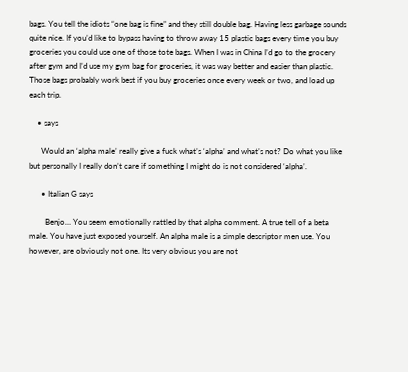bags. You tell the idiots “one bag is fine” and they still double bag. Having less garbage sounds quite nice. If you’d like to bypass having to throw away 15 plastic bags every time you buy groceries you could use one of those tote bags. When I was in China I’d go to the grocery after gym and I’d use my gym bag for groceries, it was way better and easier than plastic. Those bags probably work best if you buy groceries once every week or two, and load up each trip.

    • says

      Would an ‘alpha male’ really give a fuck what’s ‘alpha’ and what’s not? Do what you like but personally I really don’t care if something I might do is not considered ‘alpha’.

      • Italian G says

        Benjo… You seem emotionally rattled by that alpha comment. A true tell of a beta male. You have just exposed yourself. An alpha male is a simple descriptor men use. You however, are obviously not one. Its very obvious you are not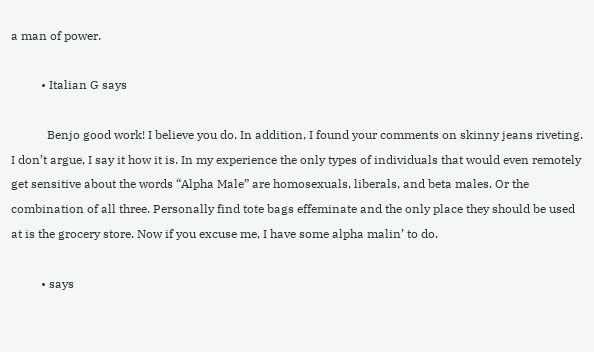a man of power.

          • Italian G says

            Benjo good work! I believe you do. In addition, I found your comments on skinny jeans riveting. I don’t argue, I say it how it is. In my experience the only types of individuals that would even remotely get sensitive about the words “Alpha Male” are homosexuals, liberals, and beta males. Or the combination of all three. Personally find tote bags effeminate and the only place they should be used at is the grocery store. Now if you excuse me, I have some alpha malin’ to do.

          • says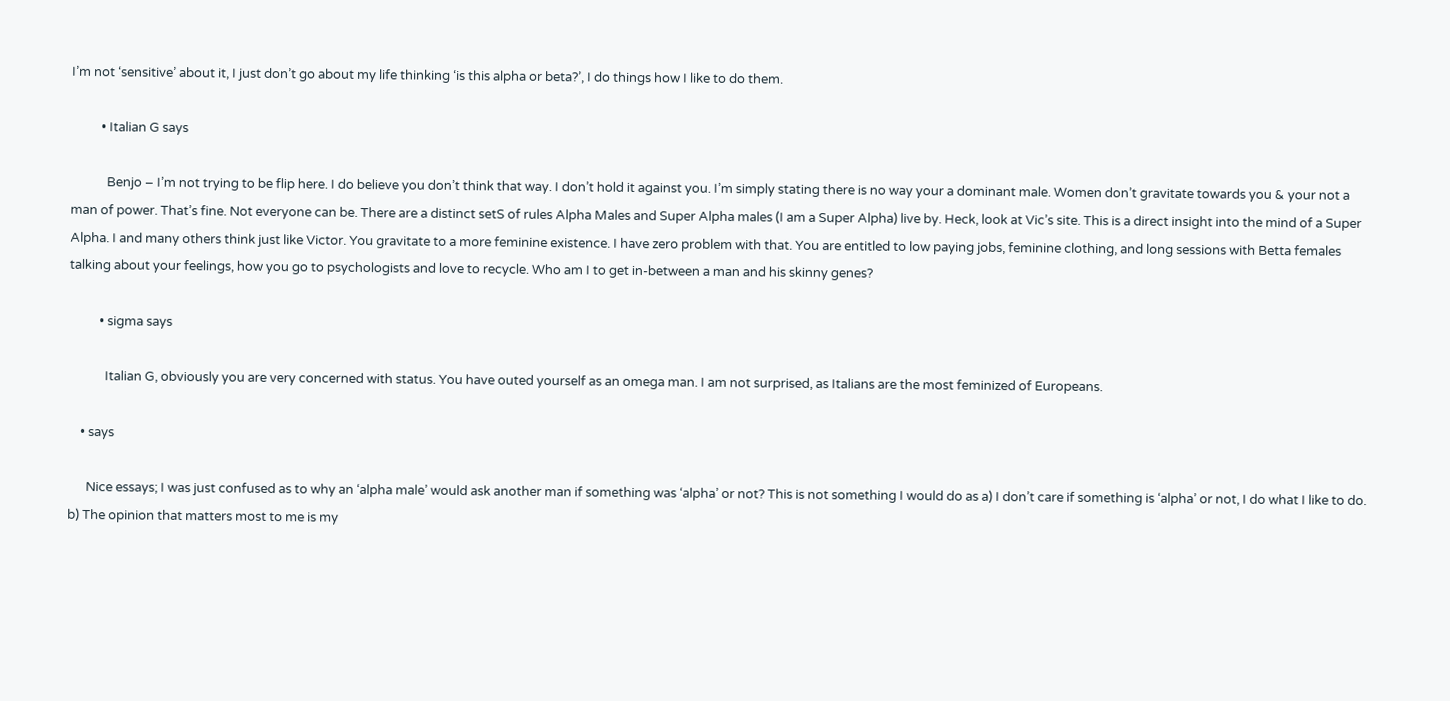I’m not ‘sensitive’ about it, I just don’t go about my life thinking ‘is this alpha or beta?’, I do things how I like to do them.

          • Italian G says

            Benjo – I’m not trying to be flip here. I do believe you don’t think that way. I don’t hold it against you. I’m simply stating there is no way your a dominant male. Women don’t gravitate towards you & your not a man of power. That’s fine. Not everyone can be. There are a distinct setS of rules Alpha Males and Super Alpha males (I am a Super Alpha) live by. Heck, look at Vic’s site. This is a direct insight into the mind of a Super Alpha. I and many others think just like Victor. You gravitate to a more feminine existence. I have zero problem with that. You are entitled to low paying jobs, feminine clothing, and long sessions with Betta females talking about your feelings, how you go to psychologists and love to recycle. Who am I to get in-between a man and his skinny genes?

          • sigma says

            Italian G, obviously you are very concerned with status. You have outed yourself as an omega man. I am not surprised, as Italians are the most feminized of Europeans.

    • says

      Nice essays; I was just confused as to why an ‘alpha male’ would ask another man if something was ‘alpha’ or not? This is not something I would do as a) I don’t care if something is ‘alpha’ or not, I do what I like to do. b) The opinion that matters most to me is my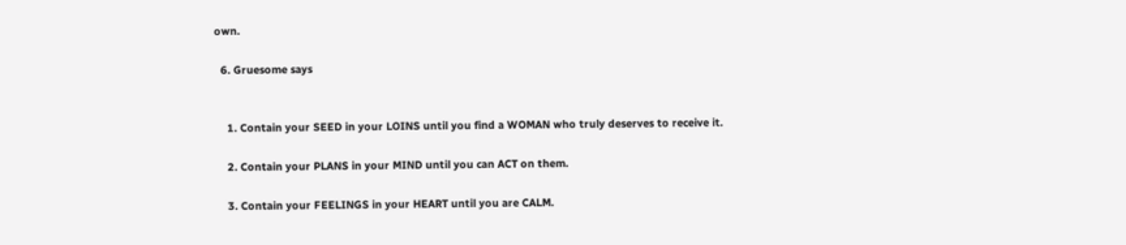own.

  6. Gruesome says


    1. Contain your SEED in your LOINS until you find a WOMAN who truly deserves to receive it.

    2. Contain your PLANS in your MIND until you can ACT on them.

    3. Contain your FEELINGS in your HEART until you are CALM.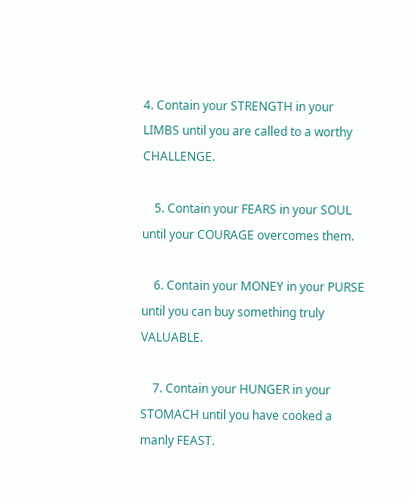4. Contain your STRENGTH in your LIMBS until you are called to a worthy CHALLENGE.

    5. Contain your FEARS in your SOUL until your COURAGE overcomes them.

    6. Contain your MONEY in your PURSE until you can buy something truly VALUABLE.

    7. Contain your HUNGER in your STOMACH until you have cooked a manly FEAST.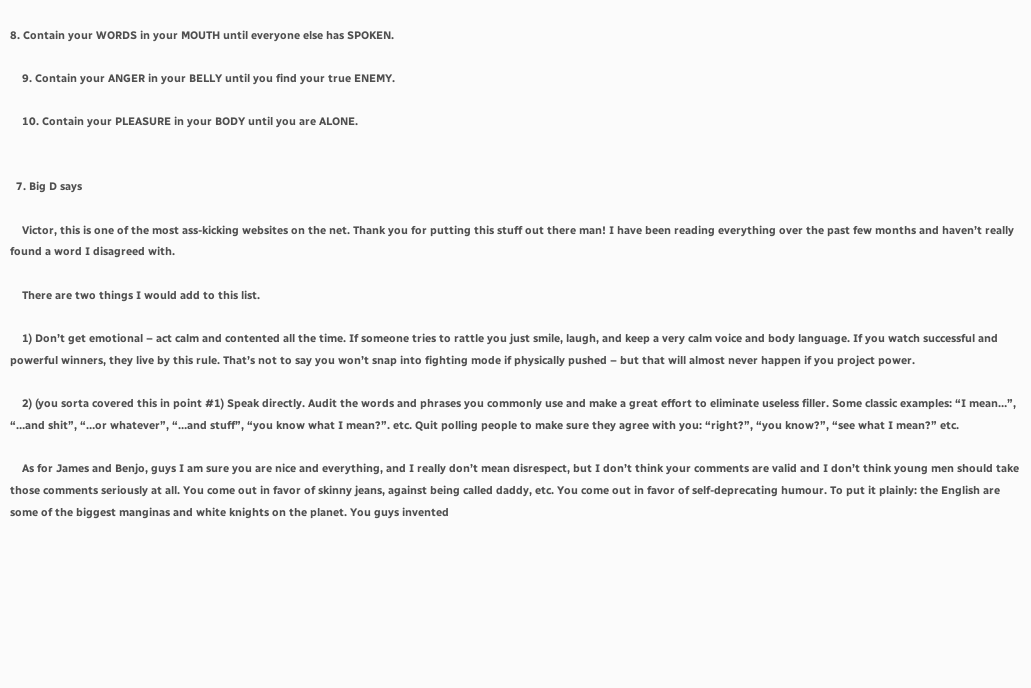8. Contain your WORDS in your MOUTH until everyone else has SPOKEN.

    9. Contain your ANGER in your BELLY until you find your true ENEMY.

    10. Contain your PLEASURE in your BODY until you are ALONE.


  7. Big D says

    Victor, this is one of the most ass-kicking websites on the net. Thank you for putting this stuff out there man! I have been reading everything over the past few months and haven’t really found a word I disagreed with.

    There are two things I would add to this list.

    1) Don’t get emotional – act calm and contented all the time. If someone tries to rattle you just smile, laugh, and keep a very calm voice and body language. If you watch successful and powerful winners, they live by this rule. That’s not to say you won’t snap into fighting mode if physically pushed – but that will almost never happen if you project power.

    2) (you sorta covered this in point #1) Speak directly. Audit the words and phrases you commonly use and make a great effort to eliminate useless filler. Some classic examples: “I mean…”, “…and shit”, “…or whatever”, “…and stuff”, “you know what I mean?”. etc. Quit polling people to make sure they agree with you: “right?”, “you know?”, “see what I mean?” etc.

    As for James and Benjo, guys I am sure you are nice and everything, and I really don’t mean disrespect, but I don’t think your comments are valid and I don’t think young men should take those comments seriously at all. You come out in favor of skinny jeans, against being called daddy, etc. You come out in favor of self-deprecating humour. To put it plainly: the English are some of the biggest manginas and white knights on the planet. You guys invented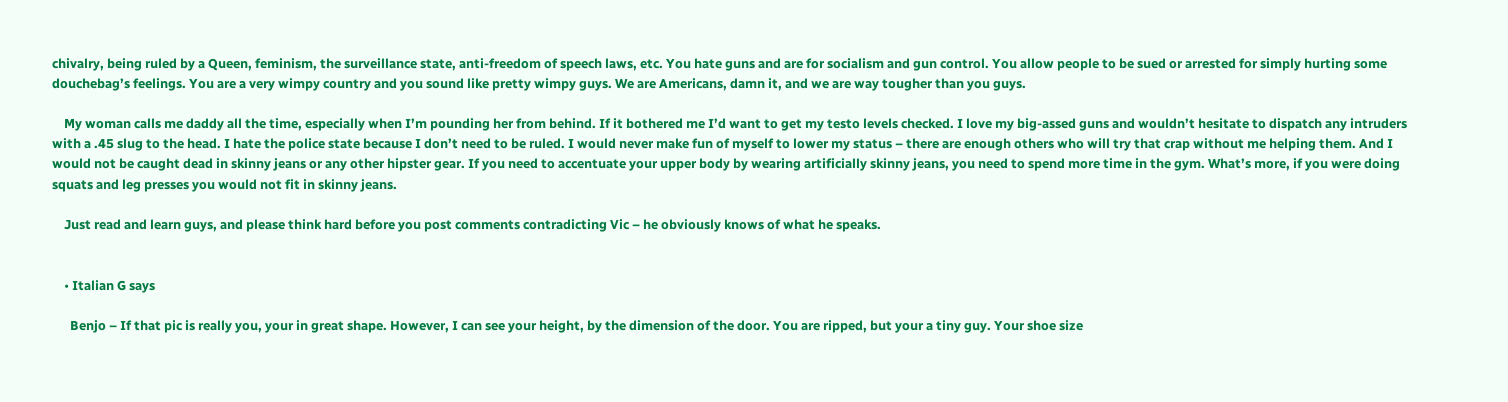chivalry, being ruled by a Queen, feminism, the surveillance state, anti-freedom of speech laws, etc. You hate guns and are for socialism and gun control. You allow people to be sued or arrested for simply hurting some douchebag’s feelings. You are a very wimpy country and you sound like pretty wimpy guys. We are Americans, damn it, and we are way tougher than you guys.

    My woman calls me daddy all the time, especially when I’m pounding her from behind. If it bothered me I’d want to get my testo levels checked. I love my big-assed guns and wouldn’t hesitate to dispatch any intruders with a .45 slug to the head. I hate the police state because I don’t need to be ruled. I would never make fun of myself to lower my status – there are enough others who will try that crap without me helping them. And I would not be caught dead in skinny jeans or any other hipster gear. If you need to accentuate your upper body by wearing artificially skinny jeans, you need to spend more time in the gym. What’s more, if you were doing squats and leg presses you would not fit in skinny jeans.

    Just read and learn guys, and please think hard before you post comments contradicting Vic – he obviously knows of what he speaks.


    • Italian G says

      Benjo – If that pic is really you, your in great shape. However, I can see your height, by the dimension of the door. You are ripped, but your a tiny guy. Your shoe size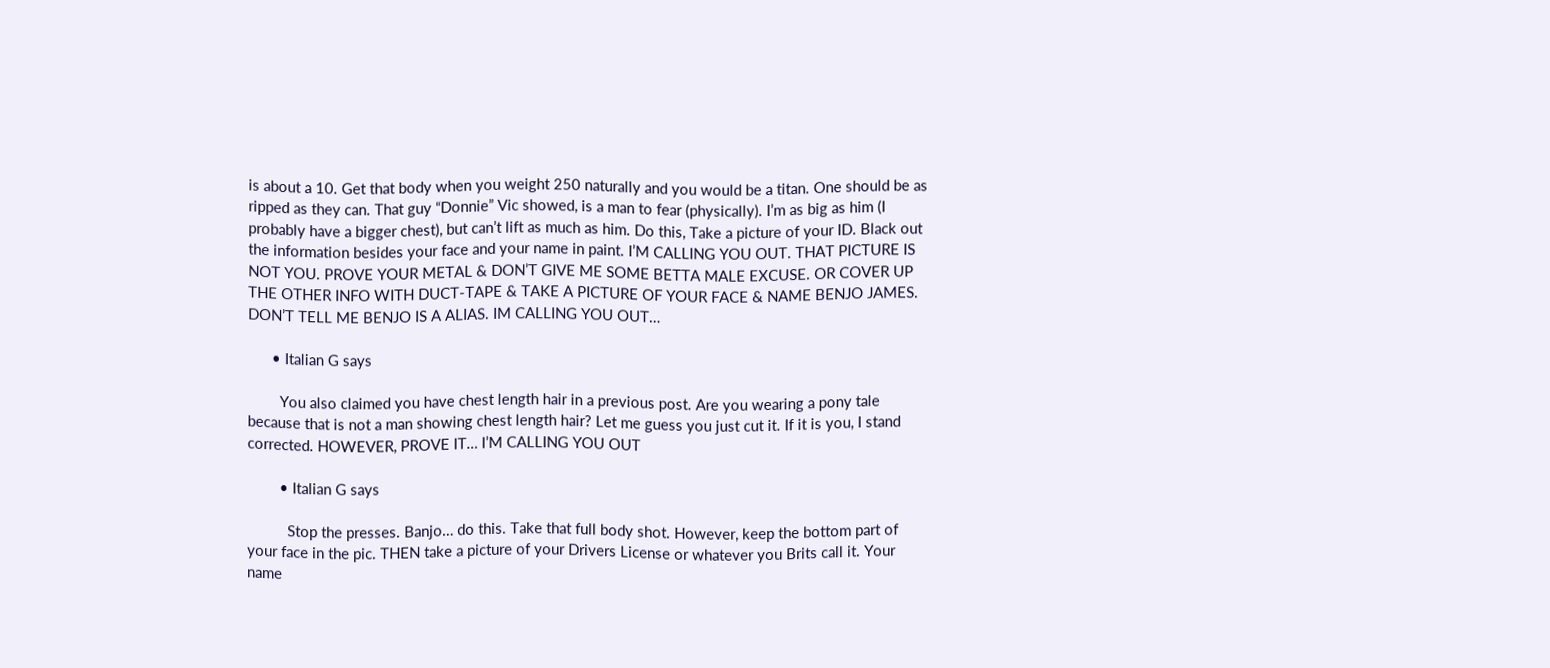is about a 10. Get that body when you weight 250 naturally and you would be a titan. One should be as ripped as they can. That guy “Donnie” Vic showed, is a man to fear (physically). I’m as big as him (I probably have a bigger chest), but can’t lift as much as him. Do this, Take a picture of your ID. Black out the information besides your face and your name in paint. I’M CALLING YOU OUT. THAT PICTURE IS NOT YOU. PROVE YOUR METAL & DON’T GIVE ME SOME BETTA MALE EXCUSE. OR COVER UP THE OTHER INFO WITH DUCT-TAPE & TAKE A PICTURE OF YOUR FACE & NAME BENJO JAMES. DON’T TELL ME BENJO IS A ALIAS. IM CALLING YOU OUT…

      • Italian G says

        You also claimed you have chest length hair in a previous post. Are you wearing a pony tale because that is not a man showing chest length hair? Let me guess you just cut it. If it is you, I stand corrected. HOWEVER, PROVE IT… I’M CALLING YOU OUT

        • Italian G says

          Stop the presses. Banjo… do this. Take that full body shot. However, keep the bottom part of your face in the pic. THEN take a picture of your Drivers License or whatever you Brits call it. Your name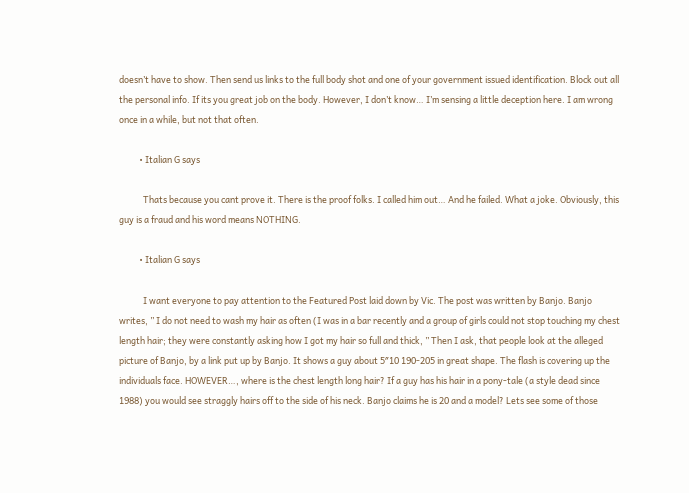doesn’t have to show. Then send us links to the full body shot and one of your government issued identification. Block out all the personal info. If its you great job on the body. However, I don’t know… I’m sensing a little deception here. I am wrong once in a while, but not that often.

          • Italian G says

            Thats because you cant prove it. There is the proof folks. I called him out… And he failed. What a joke. Obviously, this guy is a fraud and his word means NOTHING.

          • Italian G says

            I want everyone to pay attention to the Featured Post laid down by Vic. The post was written by Banjo. Banjo writes, ” I do not need to wash my hair as often (I was in a bar recently and a group of girls could not stop touching my chest length hair; they were constantly asking how I got my hair so full and thick, ” Then I ask, that people look at the alleged picture of Banjo, by a link put up by Banjo. It shows a guy about 5″10 190-205 in great shape. The flash is covering up the individuals face. HOWEVER…, where is the chest length long hair? If a guy has his hair in a pony-tale (a style dead since 1988) you would see straggly hairs off to the side of his neck. Banjo claims he is 20 and a model? Lets see some of those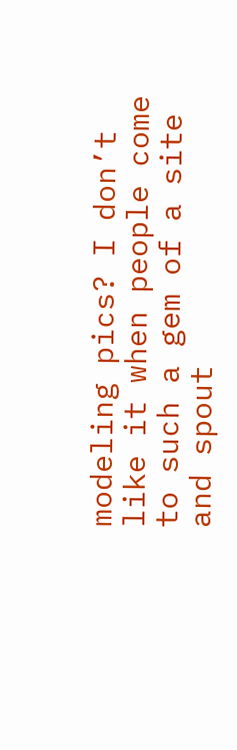modeling pics? I don’t like it when people come to such a gem of a site and spout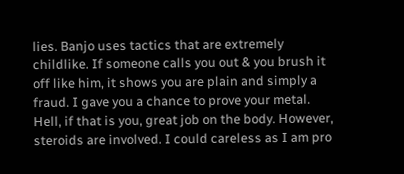lies. Banjo uses tactics that are extremely childlike. If someone calls you out & you brush it off like him, it shows you are plain and simply a fraud. I gave you a chance to prove your metal. Hell, if that is you, great job on the body. However, steroids are involved. I could careless as I am pro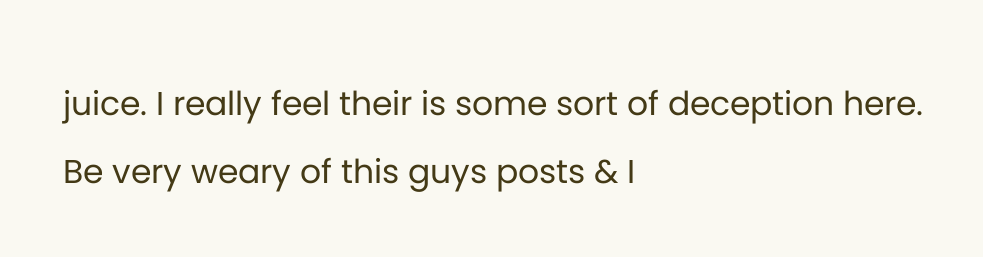juice. I really feel their is some sort of deception here. Be very weary of this guys posts & I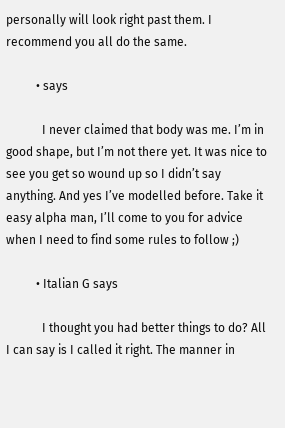personally will look right past them. I recommend you all do the same.

          • says

            I never claimed that body was me. I’m in good shape, but I’m not there yet. It was nice to see you get so wound up so I didn’t say anything. And yes I’ve modelled before. Take it easy alpha man, I’ll come to you for advice when I need to find some rules to follow ;)

          • Italian G says

            I thought you had better things to do? All I can say is I called it right. The manner in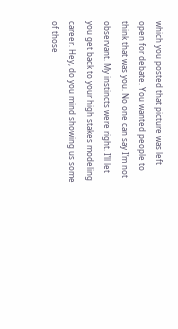which you posted that picture was left open for debate. You wanted people to think that was you. No one can say I’m not observant. My instincts were right. I’ll let you get back to your high stakes modeling career. Hey, do you mind showing us some of those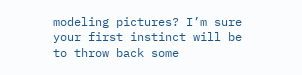modeling pictures? I’m sure your first instinct will be to throw back some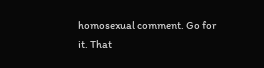homosexual comment. Go for it. That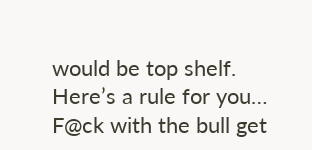would be top shelf. Here’s a rule for you… F@ck with the bull get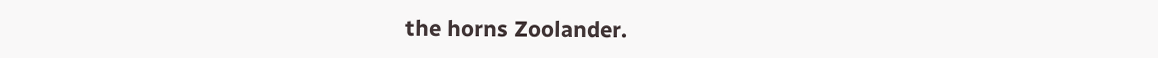the horns Zoolander.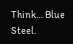Think… Blue Steel.